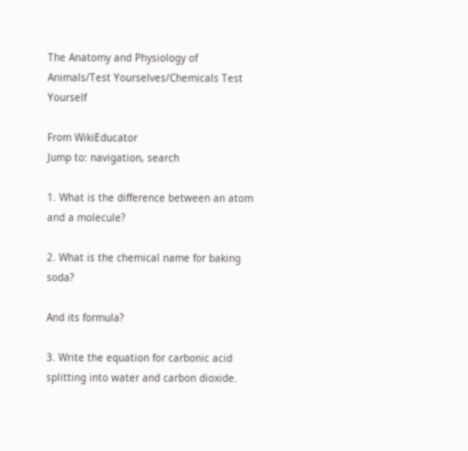The Anatomy and Physiology of Animals/Test Yourselves/Chemicals Test Yourself

From WikiEducator
Jump to: navigation, search

1. What is the difference between an atom and a molecule?

2. What is the chemical name for baking soda?

And its formula?

3. Write the equation for carbonic acid splitting into water and carbon dioxide.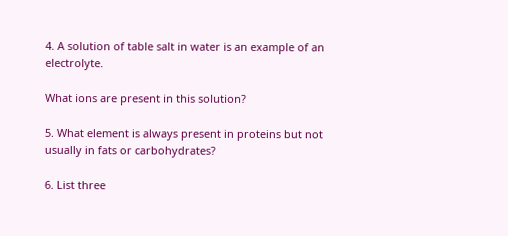4. A solution of table salt in water is an example of an electrolyte.

What ions are present in this solution?

5. What element is always present in proteins but not usually in fats or carbohydrates?

6. List three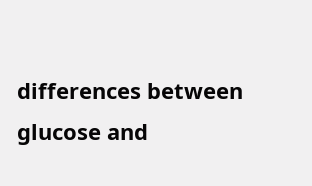differences between glucose and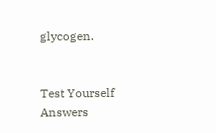glycogen.


Test Yourself Answers